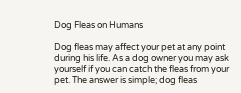Dog Fleas on Humans

Dog fleas may affect your pet at any point during his life. As a dog owner you may ask yourself if you can catch the fleas from your pet. The answer is simple; dog fleas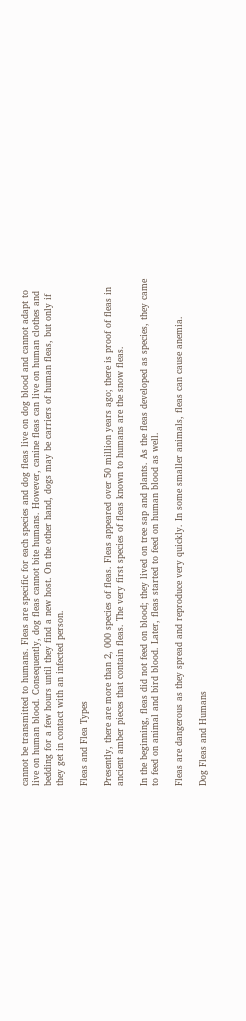cannot be transmitted to humans. Fleas are specific for each species and dog fleas live on dog blood and cannot adapt to live on human blood. Consequently, dog fleas cannot bite humans. However, canine fleas can live on human clothes and bedding for a few hours until they find a new host. On the other hand, dogs may be carriers of human fleas, but only if they get in contact with an infected person.

Fleas and Flea Types

Presently, there are more than 2, 000 species of fleas. Fleas appeared over 50 million years ago; there is proof of fleas in ancient amber pieces that contain fleas. The very first species of fleas known to humans are the snow fleas.

In the beginning, fleas did not feed on blood; they lived on tree sap and plants. As the fleas developed as species, they came to feed on animal and bird blood. Later, fleas started to feed on human blood as well.

Fleas are dangerous as they spread and reproduce very quickly. In some smaller animals, fleas can cause anemia.

Dog Fleas and Humans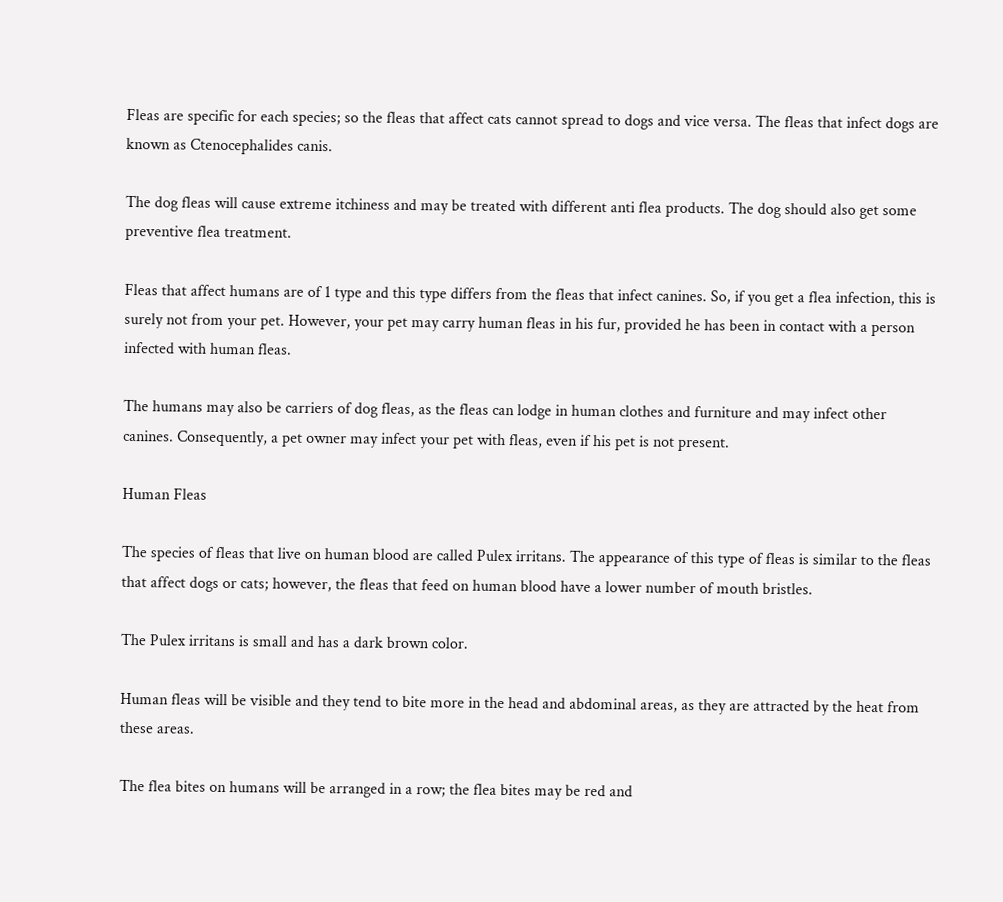Fleas are specific for each species; so the fleas that affect cats cannot spread to dogs and vice versa. The fleas that infect dogs are known as Ctenocephalides canis.

The dog fleas will cause extreme itchiness and may be treated with different anti flea products. The dog should also get some preventive flea treatment.

Fleas that affect humans are of 1 type and this type differs from the fleas that infect canines. So, if you get a flea infection, this is surely not from your pet. However, your pet may carry human fleas in his fur, provided he has been in contact with a person infected with human fleas.

The humans may also be carriers of dog fleas, as the fleas can lodge in human clothes and furniture and may infect other canines. Consequently, a pet owner may infect your pet with fleas, even if his pet is not present.

Human Fleas

The species of fleas that live on human blood are called Pulex irritans. The appearance of this type of fleas is similar to the fleas that affect dogs or cats; however, the fleas that feed on human blood have a lower number of mouth bristles.

The Pulex irritans is small and has a dark brown color.

Human fleas will be visible and they tend to bite more in the head and abdominal areas, as they are attracted by the heat from these areas.

The flea bites on humans will be arranged in a row; the flea bites may be red and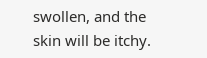swollen, and the skin will be itchy.